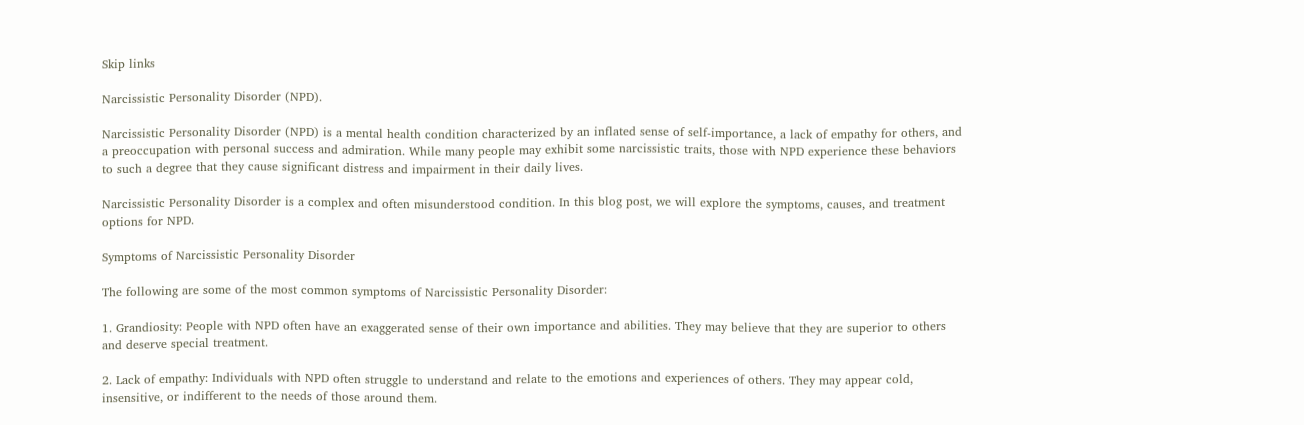Skip links

Narcissistic Personality Disorder (NPD).

Narcissistic Personality Disorder (NPD) is a mental health condition characterized by an inflated sense of self-importance, a lack of empathy for others, and a preoccupation with personal success and admiration. While many people may exhibit some narcissistic traits, those with NPD experience these behaviors to such a degree that they cause significant distress and impairment in their daily lives.

Narcissistic Personality Disorder is a complex and often misunderstood condition. In this blog post, we will explore the symptoms, causes, and treatment options for NPD.

Symptoms of Narcissistic Personality Disorder

The following are some of the most common symptoms of Narcissistic Personality Disorder:

1. Grandiosity: People with NPD often have an exaggerated sense of their own importance and abilities. They may believe that they are superior to others and deserve special treatment.

2. Lack of empathy: Individuals with NPD often struggle to understand and relate to the emotions and experiences of others. They may appear cold, insensitive, or indifferent to the needs of those around them.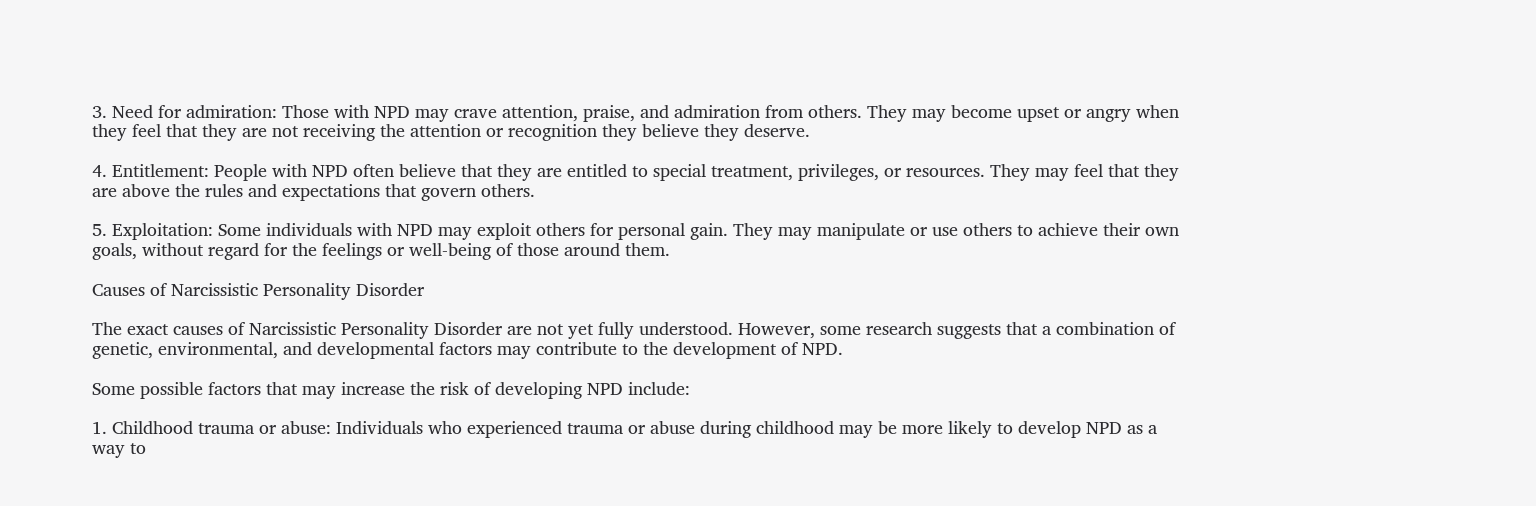3. Need for admiration: Those with NPD may crave attention, praise, and admiration from others. They may become upset or angry when they feel that they are not receiving the attention or recognition they believe they deserve.

4. Entitlement: People with NPD often believe that they are entitled to special treatment, privileges, or resources. They may feel that they are above the rules and expectations that govern others.

5. Exploitation: Some individuals with NPD may exploit others for personal gain. They may manipulate or use others to achieve their own goals, without regard for the feelings or well-being of those around them.

Causes of Narcissistic Personality Disorder

The exact causes of Narcissistic Personality Disorder are not yet fully understood. However, some research suggests that a combination of genetic, environmental, and developmental factors may contribute to the development of NPD.

Some possible factors that may increase the risk of developing NPD include:

1. Childhood trauma or abuse: Individuals who experienced trauma or abuse during childhood may be more likely to develop NPD as a way to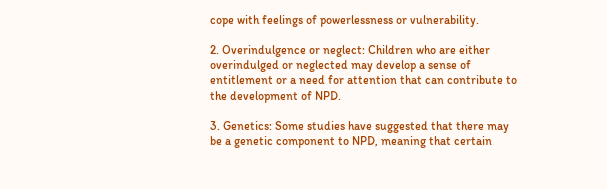cope with feelings of powerlessness or vulnerability.

2. Overindulgence or neglect: Children who are either overindulged or neglected may develop a sense of entitlement or a need for attention that can contribute to the development of NPD.

3. Genetics: Some studies have suggested that there may be a genetic component to NPD, meaning that certain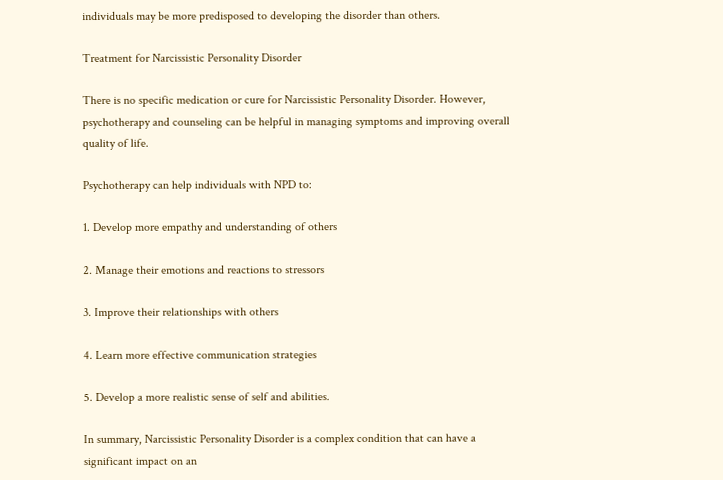individuals may be more predisposed to developing the disorder than others.

Treatment for Narcissistic Personality Disorder

There is no specific medication or cure for Narcissistic Personality Disorder. However, psychotherapy and counseling can be helpful in managing symptoms and improving overall quality of life.

Psychotherapy can help individuals with NPD to:

1. Develop more empathy and understanding of others

2. Manage their emotions and reactions to stressors

3. Improve their relationships with others

4. Learn more effective communication strategies

5. Develop a more realistic sense of self and abilities.

In summary, Narcissistic Personality Disorder is a complex condition that can have a significant impact on an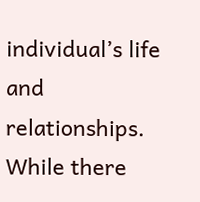individual’s life and relationships. While there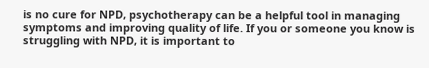is no cure for NPD, psychotherapy can be a helpful tool in managing symptoms and improving quality of life. If you or someone you know is struggling with NPD, it is important to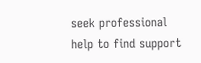seek professional help to find support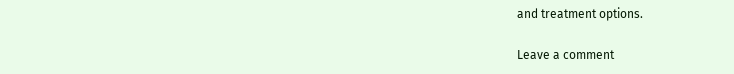and treatment options.

Leave a comment